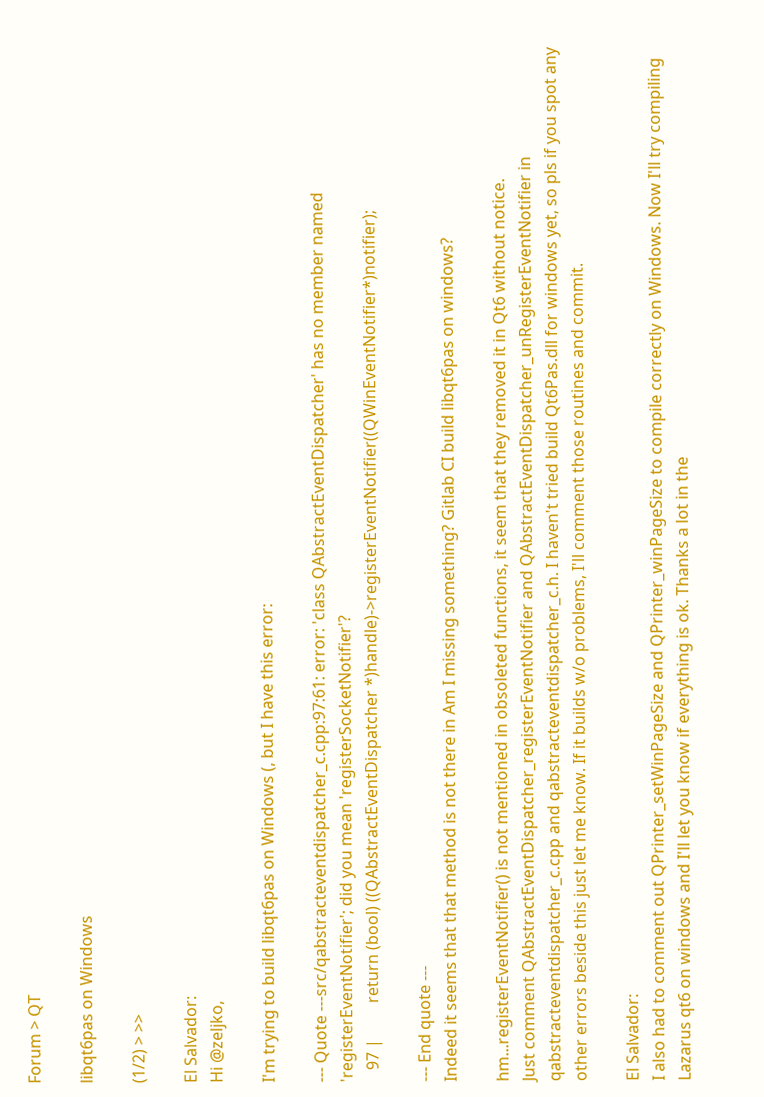Forum > QT

libqt6pas on Windows

(1/2) > >>

El Salvador:
Hi @zeljko,

I'm trying to build libqt6pas on Windows (, but I have this error:

--- Quote ---src/qabstracteventdispatcher_c.cpp:97:61: error: 'class QAbstractEventDispatcher' has no member named 'registerEventNotifier'; did you mean 'registerSocketNotifier'?
   97 |         return (bool) ((QAbstractEventDispatcher *)handle)->registerEventNotifier((QWinEventNotifier*)notifier);

--- End quote ---
Indeed it seems that that method is not there in Am I missing something? Gitlab CI build libqt6pas on windows?

hm...registerEventNotifier() is not mentioned in obsoleted functions, it seem that they removed it in Qt6 without notice.
Just comment QAbstractEventDispatcher_registerEventNotifier and QAbstractEventDispatcher_unRegisterEventNotifier in qabstracteventdispatcher_c.cpp and qabstracteventdispatcher_c.h. I haven't tried build Qt6Pas.dll for windows yet, so pls if you spot any other errors beside this just let me know. If it builds w/o problems, I'll comment those routines and commit.

El Salvador:
I also had to comment out QPrinter_setWinPageSize and QPrinter_winPageSize to compile correctly on Windows. Now I'll try compiling Lazarus qt6 on windows and I'll let you know if everything is ok. Thanks a lot in the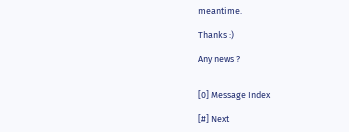meantime.

Thanks :)

Any news ?


[0] Message Index

[#] Next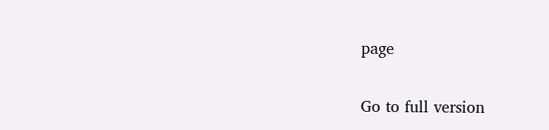page

Go to full version